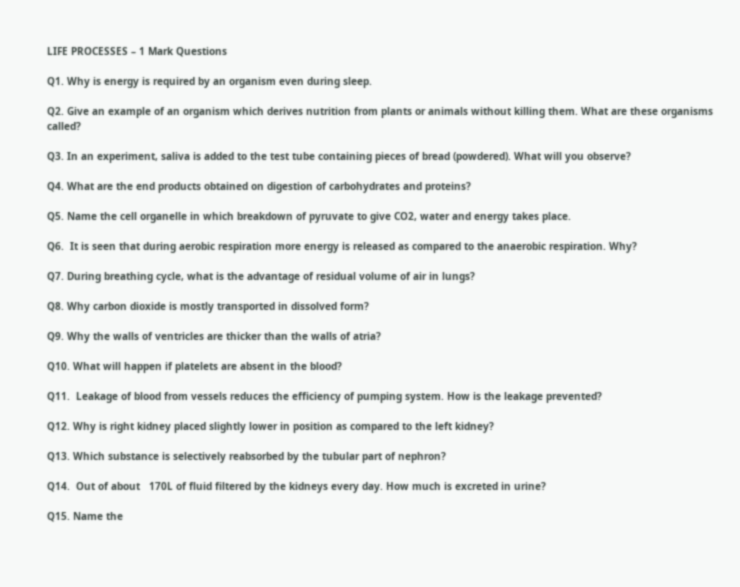LIFE PROCESSES – 1 Mark Questions

Q1. Why is energy is required by an organism even during sleep.

Q2. Give an example of an organism which derives nutrition from plants or animals without killing them. What are these organisms called?

Q3. In an experiment, saliva is added to the test tube containing pieces of bread (powdered). What will you observe?

Q4. What are the end products obtained on digestion of carbohydrates and proteins?

Q5. Name the cell organelle in which breakdown of pyruvate to give CO2, water and energy takes place.

Q6.  It is seen that during aerobic respiration more energy is released as compared to the anaerobic respiration. Why?

Q7. During breathing cycle, what is the advantage of residual volume of air in lungs?

Q8. Why carbon dioxide is mostly transported in dissolved form?

Q9. Why the walls of ventricles are thicker than the walls of atria?

Q10. What will happen if platelets are absent in the blood?

Q11.  Leakage of blood from vessels reduces the efficiency of pumping system. How is the leakage prevented?

Q12. Why is right kidney placed slightly lower in position as compared to the left kidney?

Q13. Which substance is selectively reabsorbed by the tubular part of nephron?

Q14.  Out of about   170L of fluid filtered by the kidneys every day. How much is excreted in urine?

Q15. Name the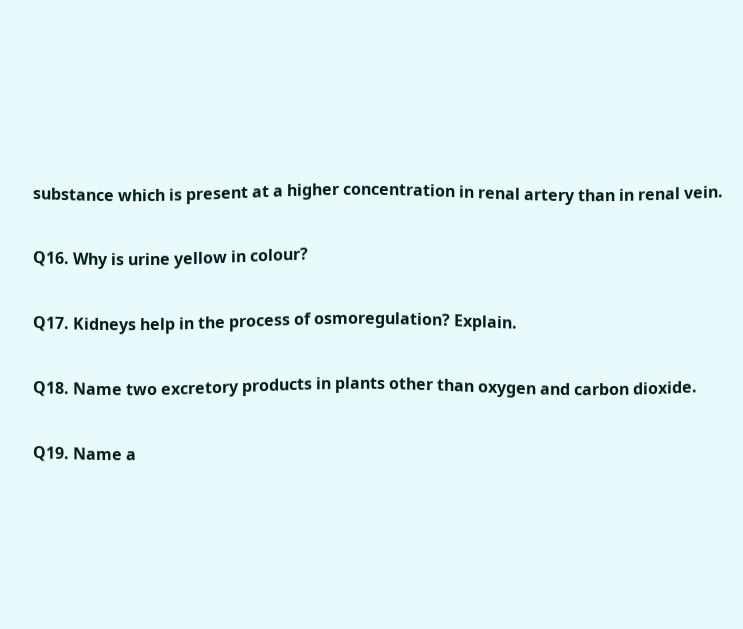substance which is present at a higher concentration in renal artery than in renal vein.

Q16. Why is urine yellow in colour?

Q17. Kidneys help in the process of osmoregulation? Explain.

Q18. Name two excretory products in plants other than oxygen and carbon dioxide.

Q19. Name a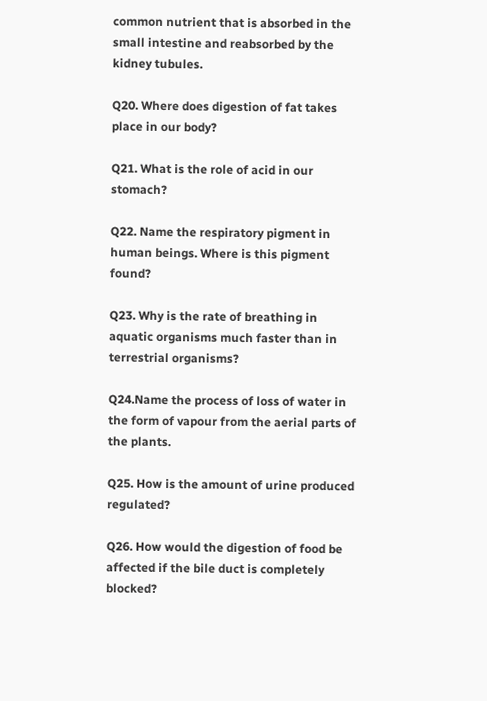common nutrient that is absorbed in the small intestine and reabsorbed by the kidney tubules.

Q20. Where does digestion of fat takes place in our body?

Q21. What is the role of acid in our stomach?

Q22. Name the respiratory pigment in human beings. Where is this pigment found?

Q23. Why is the rate of breathing in aquatic organisms much faster than in terrestrial organisms?

Q24.Name the process of loss of water in the form of vapour from the aerial parts of the plants.

Q25. How is the amount of urine produced regulated?

Q26. How would the digestion of food be affected if the bile duct is completely blocked?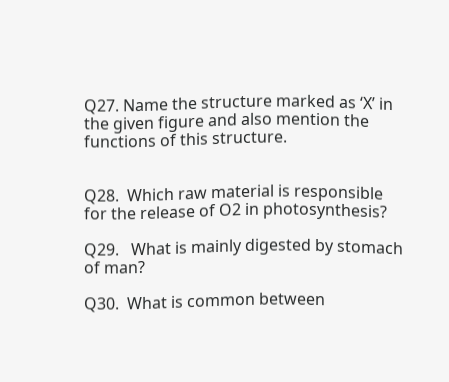Q27. Name the structure marked as ‘X’ in the given figure and also mention the functions of this structure.


Q28.  Which raw material is responsible for the release of O2 in photosynthesis?

Q29.   What is mainly digested by stomach of man?

Q30.  What is common between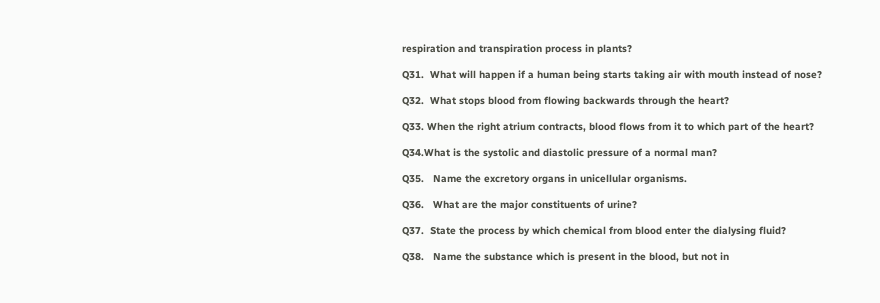respiration and transpiration process in plants?

Q31.  What will happen if a human being starts taking air with mouth instead of nose?

Q32.  What stops blood from flowing backwards through the heart?

Q33. When the right atrium contracts, blood flows from it to which part of the heart?

Q34.What is the systolic and diastolic pressure of a normal man?

Q35.   Name the excretory organs in unicellular organisms.

Q36.   What are the major constituents of urine?

Q37.  State the process by which chemical from blood enter the dialysing fluid?

Q38.   Name the substance which is present in the blood, but not in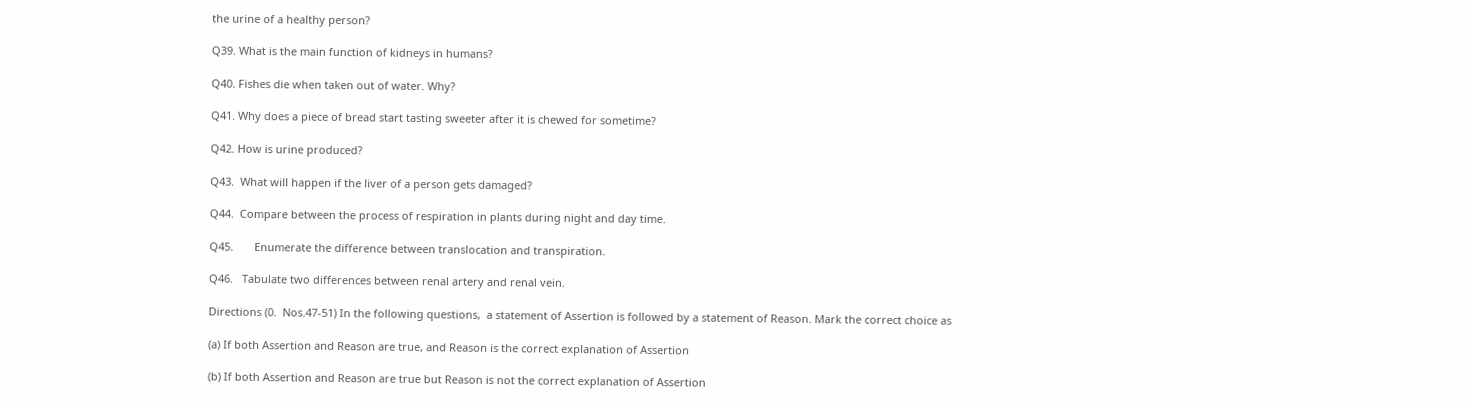the urine of a healthy person?

Q39. What is the main function of kidneys in humans?

Q40. Fishes die when taken out of water. Why?

Q41. Why does a piece of bread start tasting sweeter after it is chewed for sometime?

Q42. How is urine produced?

Q43.  What will happen if the liver of a person gets damaged?

Q44.  Compare between the process of respiration in plants during night and day time.

Q45.       Enumerate the difference between translocation and transpiration.

Q46.   Tabulate two differences between renal artery and renal vein.

Directions (0.  Nos.47-51) In the following questions,  a statement of Assertion is followed by a statement of Reason. Mark the correct choice as

(a) If both Assertion and Reason are true, and Reason is the correct explanation of Assertion

(b) If both Assertion and Reason are true but Reason is not the correct explanation of Assertion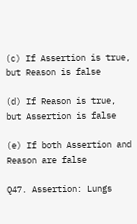(c) If Assertion is true, but Reason is false

(d) If Reason is true, but Assertion is false

(e) If both Assertion and Reason are false

Q47. Assertion: Lungs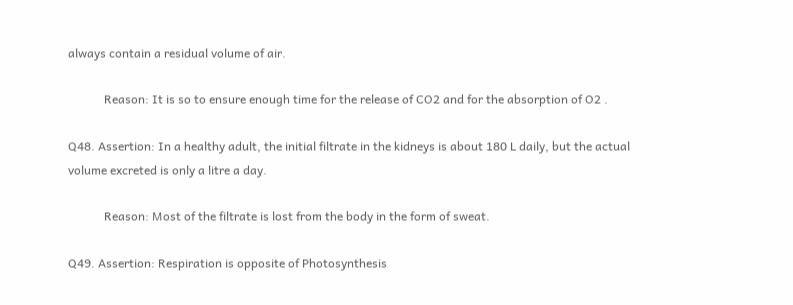always contain a residual volume of air.

            Reason: It is so to ensure enough time for the release of CO2 and for the absorption of O2 .

Q48. Assertion: In a healthy adult, the initial filtrate in the kidneys is about 180 L daily, but the actual volume excreted is only a litre a day.

            Reason: Most of the filtrate is lost from the body in the form of sweat.

Q49. Assertion: Respiration is opposite of Photosynthesis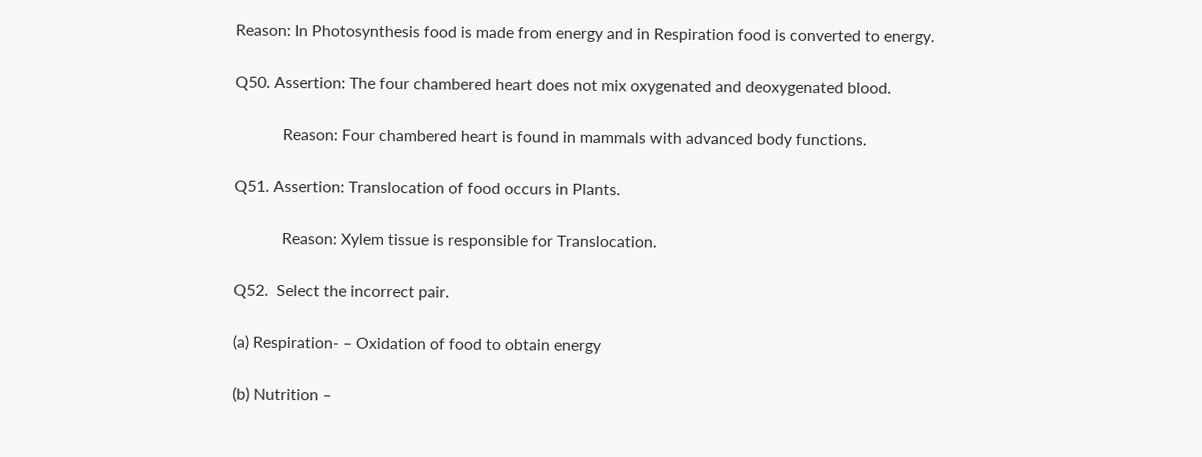Reason: In Photosynthesis food is made from energy and in Respiration food is converted to energy.

Q50. Assertion: The four chambered heart does not mix oxygenated and deoxygenated blood.

            Reason: Four chambered heart is found in mammals with advanced body functions.

Q51. Assertion: Translocation of food occurs in Plants.

            Reason: Xylem tissue is responsible for Translocation.

Q52.  Select the incorrect pair.

(a) Respiration- – Oxidation of food to obtain energy

(b) Nutrition –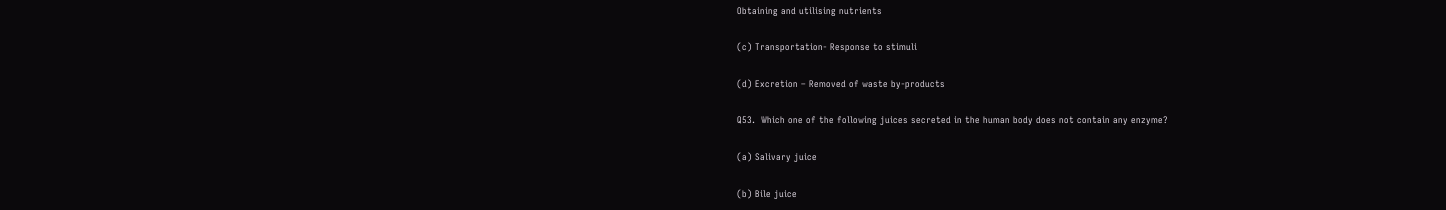Obtaining and utilising nutrients

(c) Transportation- Response to stimuli

(d) Excretion – Removed of waste by-products

Q53.  Which one of the following juices secreted in the human body does not contain any enzyme?

(a) Salivary juice

(b) Bile juice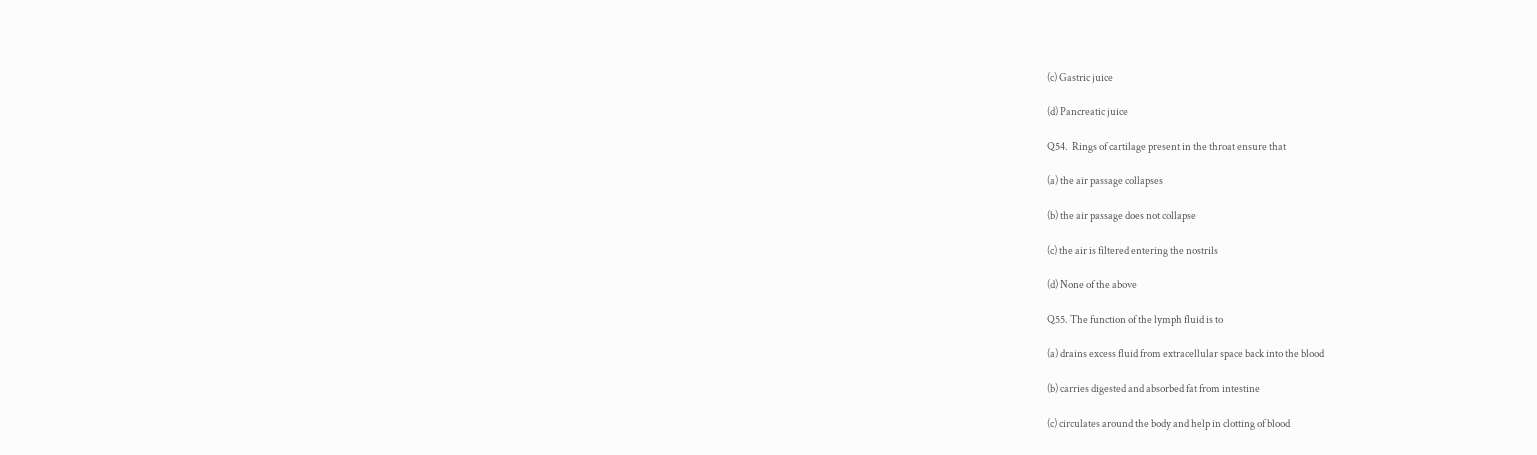(c) Gastric juice

(d) Pancreatic juice

Q54.  Rings of cartilage present in the throat ensure that

(a) the air passage collapses

(b) the air passage does not collapse

(c) the air is filtered entering the nostrils

(d) None of the above

Q55. The function of the lymph fluid is to

(a) drains excess fluid from extracellular space back into the blood

(b) carries digested and absorbed fat from intestine

(c) circulates around the body and help in clotting of blood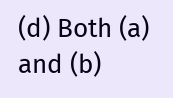(d) Both (a) and (b)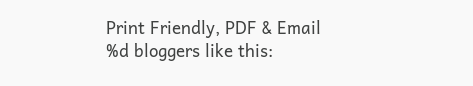Print Friendly, PDF & Email
%d bloggers like this: